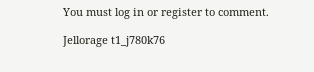You must log in or register to comment.

Jellorage t1_j780k76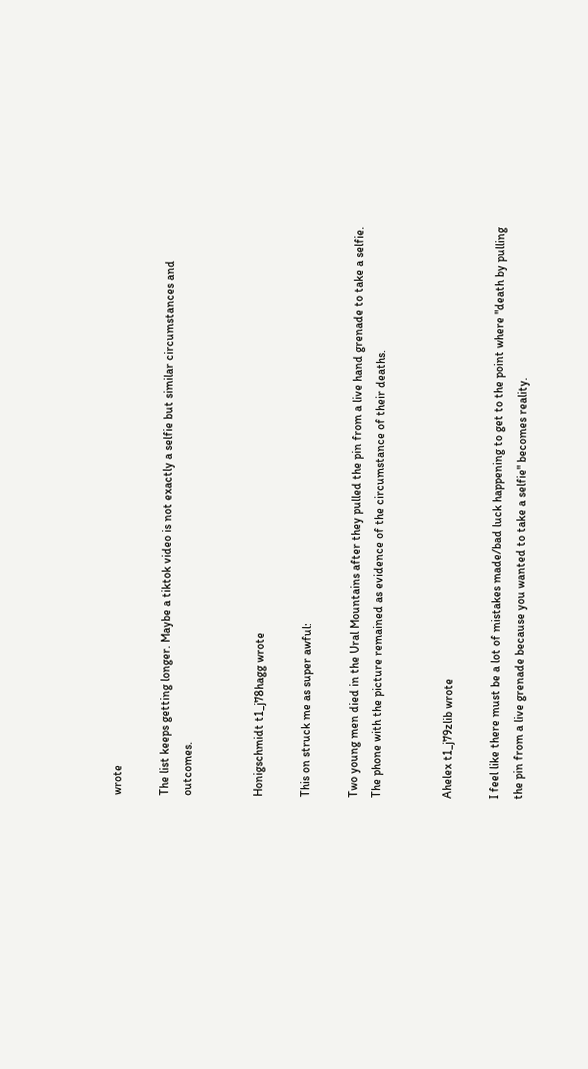wrote

The list keeps getting longer. Maybe a tiktok video is not exactly a selfie but similar circumstances and outcomes.


Honigschmidt t1_j78hagg wrote

This on struck me as super awful:

Two young men died in the Ural Mountains after they pulled the pin from a live hand grenade to take a selfie. The phone with the picture remained as evidence of the circumstance of their deaths.


Ahelex t1_j79zlib wrote

I feel like there must be a lot of mistakes made/bad luck happening to get to the point where "death by pulling the pin from a live grenade because you wanted to take a selfie" becomes reality.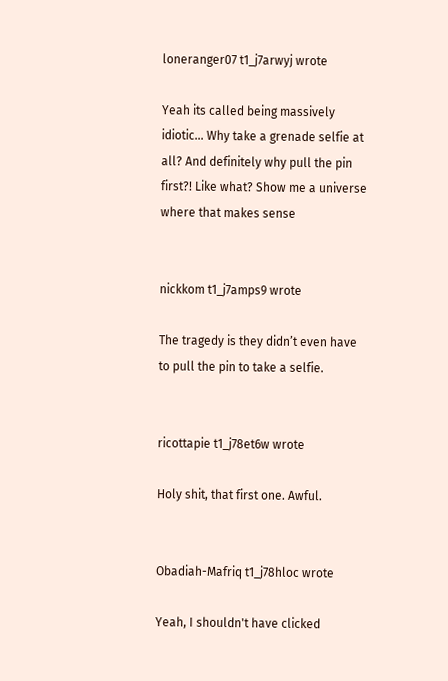loneranger07 t1_j7arwyj wrote

Yeah its called being massively idiotic... Why take a grenade selfie at all? And definitely why pull the pin first?! Like what? Show me a universe where that makes sense


nickkom t1_j7amps9 wrote

The tragedy is they didn’t even have to pull the pin to take a selfie.


ricottapie t1_j78et6w wrote

Holy shit, that first one. Awful.


Obadiah-Mafriq t1_j78hloc wrote

Yeah, I shouldn't have clicked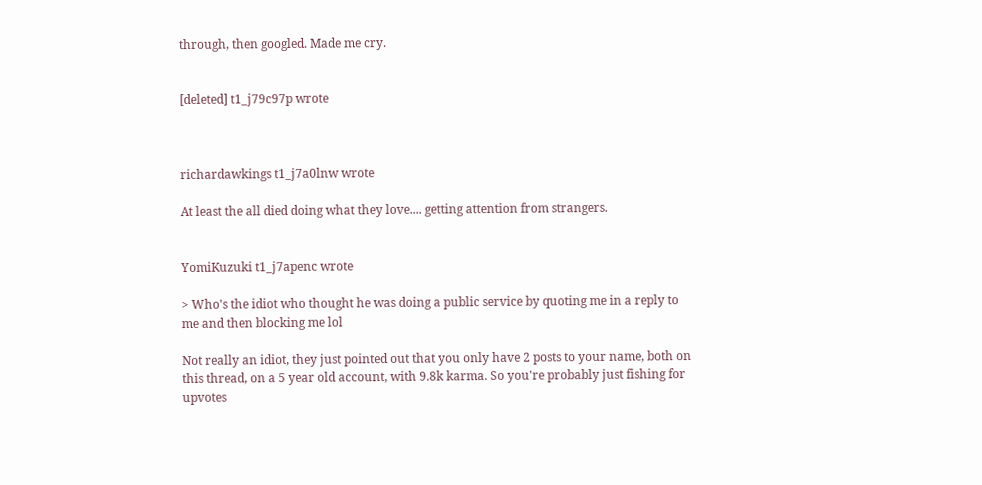through, then googled. Made me cry.


[deleted] t1_j79c97p wrote



richardawkings t1_j7a0lnw wrote

At least the all died doing what they love.... getting attention from strangers.


YomiKuzuki t1_j7apenc wrote

> Who's the idiot who thought he was doing a public service by quoting me in a reply to me and then blocking me lol

Not really an idiot, they just pointed out that you only have 2 posts to your name, both on this thread, on a 5 year old account, with 9.8k karma. So you're probably just fishing for upvotes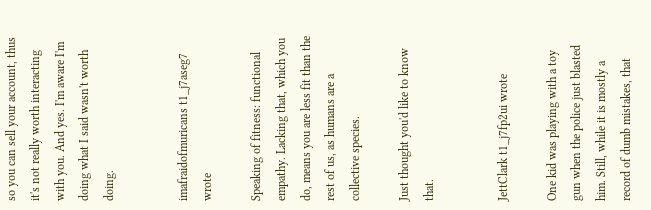so you can sell your account, thus it's not really worth interacting with you. And yes. I'm aware I'm doing what I said wasn't worth doing.


imafraidofmuricans t1_j7aseg7 wrote

Speaking of fitness: functional empathy. Lacking that, which you do, means you are less fit than the rest of us, as humans are a collective species.

Just thought you'd like to know that.


JettClark t1_j7fp2ui wrote

One kid was playing with a toy gun when the police just blasted him. Still, while it is mostly a record of dumb mistakes, that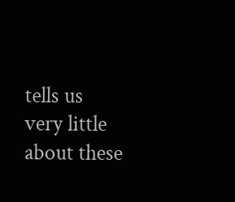tells us very little about these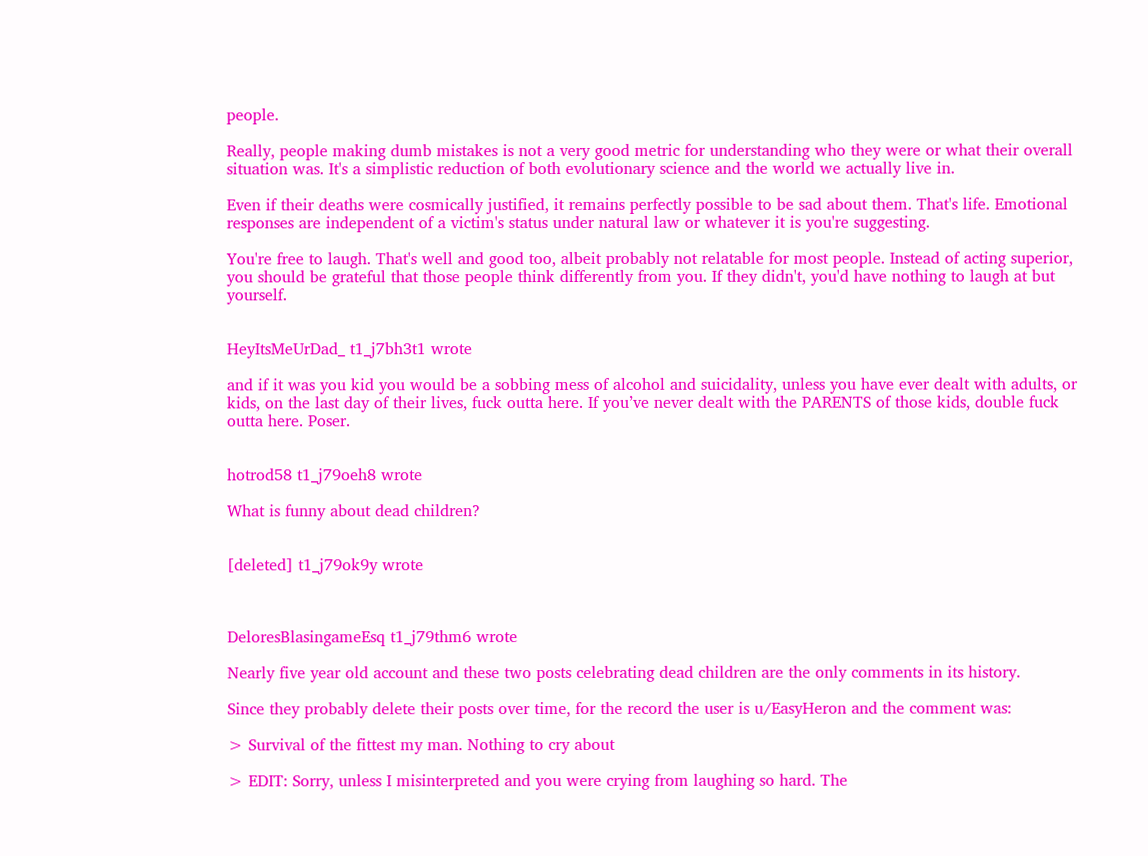people.

Really, people making dumb mistakes is not a very good metric for understanding who they were or what their overall situation was. It's a simplistic reduction of both evolutionary science and the world we actually live in.

Even if their deaths were cosmically justified, it remains perfectly possible to be sad about them. That's life. Emotional responses are independent of a victim's status under natural law or whatever it is you're suggesting.

You're free to laugh. That's well and good too, albeit probably not relatable for most people. Instead of acting superior, you should be grateful that those people think differently from you. If they didn't, you'd have nothing to laugh at but yourself.


HeyItsMeUrDad_ t1_j7bh3t1 wrote

and if it was you kid you would be a sobbing mess of alcohol and suicidality, unless you have ever dealt with adults, or kids, on the last day of their lives, fuck outta here. If you’ve never dealt with the PARENTS of those kids, double fuck outta here. Poser.


hotrod58 t1_j79oeh8 wrote

What is funny about dead children?


[deleted] t1_j79ok9y wrote



DeloresBlasingameEsq t1_j79thm6 wrote

Nearly five year old account and these two posts celebrating dead children are the only comments in its history.

Since they probably delete their posts over time, for the record the user is u/EasyHeron and the comment was:

> Survival of the fittest my man. Nothing to cry about

> EDIT: Sorry, unless I misinterpreted and you were crying from laughing so hard. The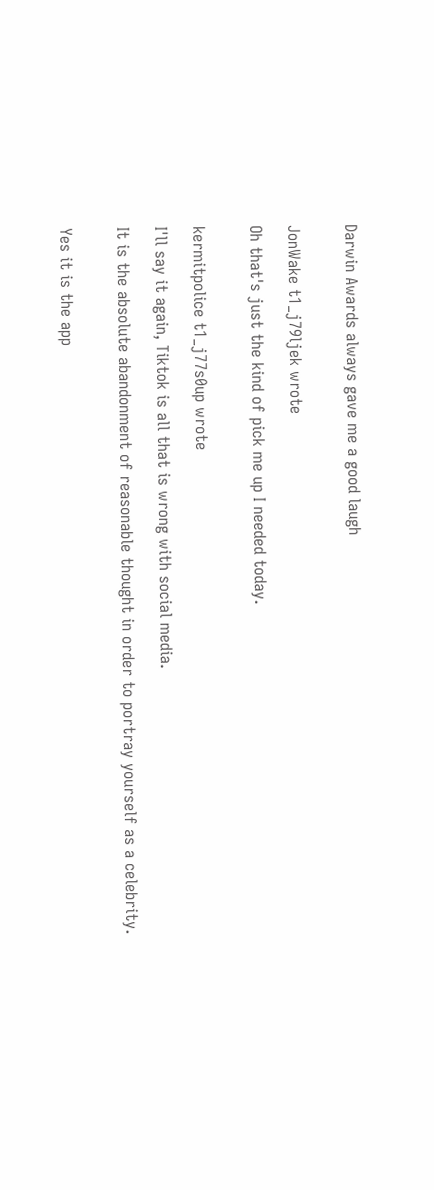Darwin Awards always gave me a good laugh


JonWake t1_j79ljek wrote

Oh that's just the kind of pick me up I needed today.


kermitpolice t1_j77s0up wrote

I'll say it again, Tiktok is all that is wrong with social media.

It is the absolute abandonment of reasonable thought in order to portray yourself as a celebrity.


Yes it is the app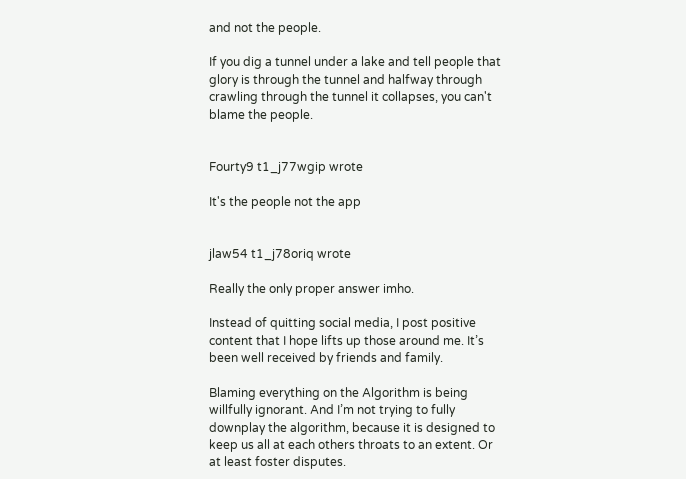and not the people.

If you dig a tunnel under a lake and tell people that glory is through the tunnel and halfway through crawling through the tunnel it collapses, you can't blame the people.


Fourty9 t1_j77wgip wrote

It's the people not the app


jlaw54 t1_j78oriq wrote

Really the only proper answer imho.

Instead of quitting social media, I post positive content that I hope lifts up those around me. It’s been well received by friends and family.

Blaming everything on the Algorithm is being willfully ignorant. And I’m not trying to fully downplay the algorithm, because it is designed to keep us all at each others throats to an extent. Or at least foster disputes.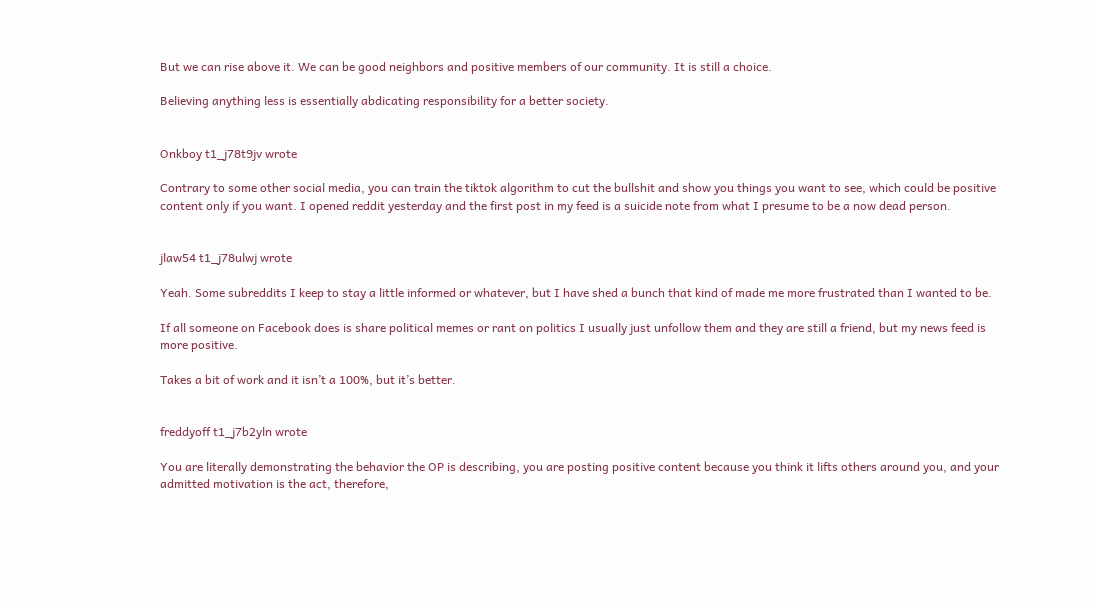But we can rise above it. We can be good neighbors and positive members of our community. It is still a choice.

Believing anything less is essentially abdicating responsibility for a better society.


Onkboy t1_j78t9jv wrote

Contrary to some other social media, you can train the tiktok algorithm to cut the bullshit and show you things you want to see, which could be positive content only if you want. I opened reddit yesterday and the first post in my feed is a suicide note from what I presume to be a now dead person.


jlaw54 t1_j78ulwj wrote

Yeah. Some subreddits I keep to stay a little informed or whatever, but I have shed a bunch that kind of made me more frustrated than I wanted to be.

If all someone on Facebook does is share political memes or rant on politics I usually just unfollow them and they are still a friend, but my news feed is more positive.

Takes a bit of work and it isn’t a 100%, but it’s better.


freddyoff t1_j7b2yln wrote

You are literally demonstrating the behavior the OP is describing, you are posting positive content because you think it lifts others around you, and your admitted motivation is the act, therefore,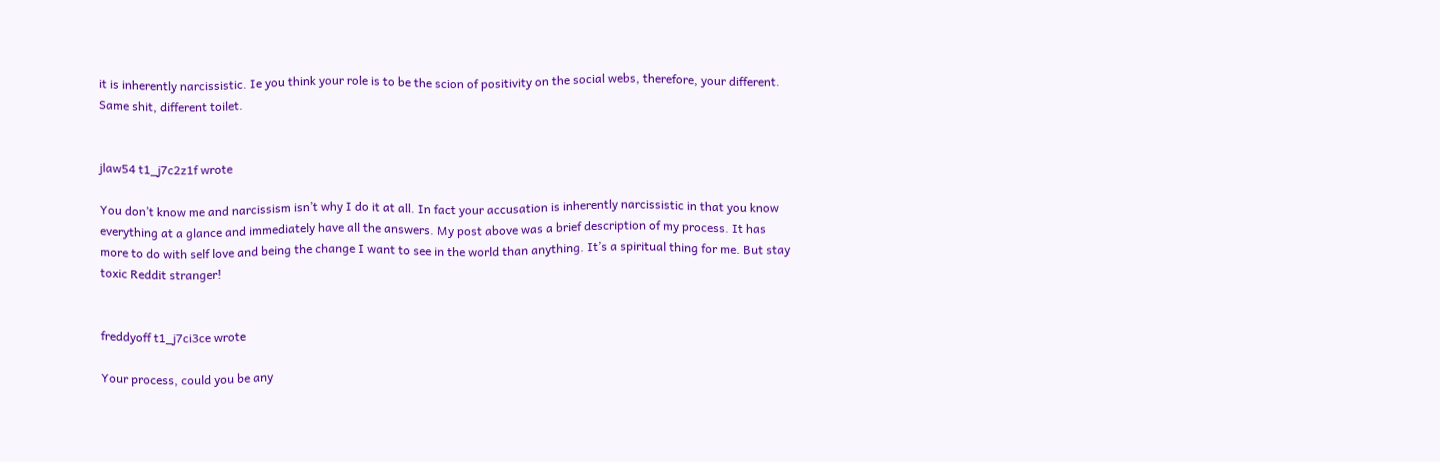it is inherently narcissistic. Ie you think your role is to be the scion of positivity on the social webs, therefore, your different. Same shit, different toilet.


jlaw54 t1_j7c2z1f wrote

You don’t know me and narcissism isn’t why I do it at all. In fact your accusation is inherently narcissistic in that you know everything at a glance and immediately have all the answers. My post above was a brief description of my process. It has more to do with self love and being the change I want to see in the world than anything. It’s a spiritual thing for me. But stay toxic Reddit stranger!


freddyoff t1_j7ci3ce wrote

Your process, could you be any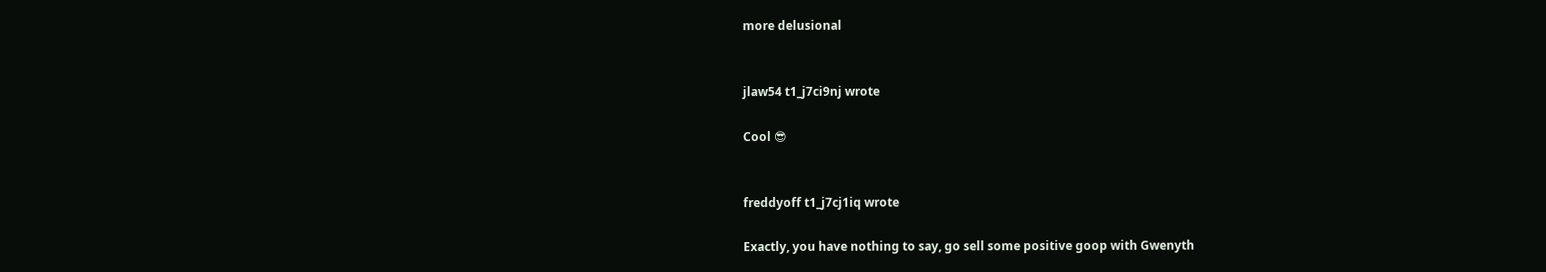more delusional


jlaw54 t1_j7ci9nj wrote

Cool 😎


freddyoff t1_j7cj1iq wrote

Exactly, you have nothing to say, go sell some positive goop with Gwenyth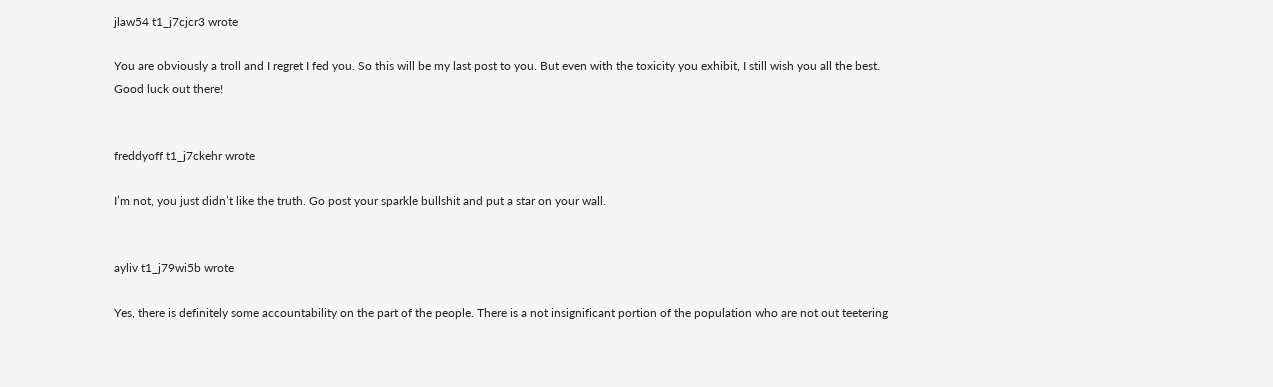jlaw54 t1_j7cjcr3 wrote

You are obviously a troll and I regret I fed you. So this will be my last post to you. But even with the toxicity you exhibit, I still wish you all the best. Good luck out there!


freddyoff t1_j7ckehr wrote

I’m not, you just didn’t like the truth. Go post your sparkle bullshit and put a star on your wall.


ayliv t1_j79wi5b wrote

Yes, there is definitely some accountability on the part of the people. There is a not insignificant portion of the population who are not out teetering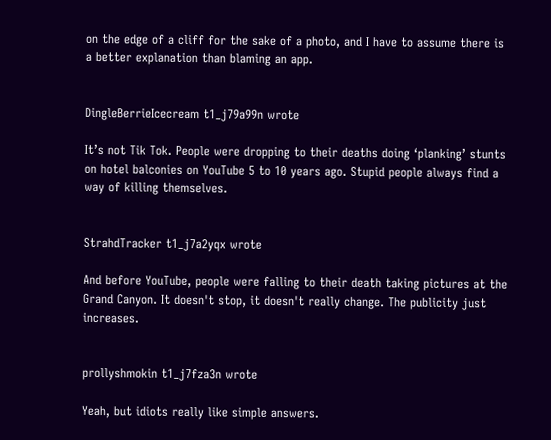on the edge of a cliff for the sake of a photo, and I have to assume there is a better explanation than blaming an app.


DingleBerrieIcecream t1_j79a99n wrote

It’s not Tik Tok. People were dropping to their deaths doing ‘planking’ stunts on hotel balconies on YouTube 5 to 10 years ago. Stupid people always find a way of killing themselves.


StrahdTracker t1_j7a2yqx wrote

And before YouTube, people were falling to their death taking pictures at the Grand Canyon. It doesn't stop, it doesn't really change. The publicity just increases.


prollyshmokin t1_j7fza3n wrote

Yeah, but idiots really like simple answers.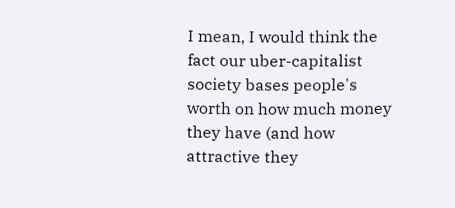I mean, I would think the fact our uber-capitalist society bases people's worth on how much money they have (and how attractive they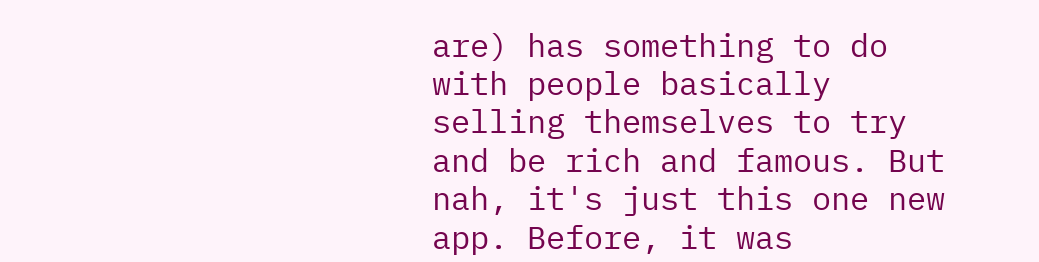are) has something to do with people basically selling themselves to try and be rich and famous. But nah, it's just this one new app. Before, it was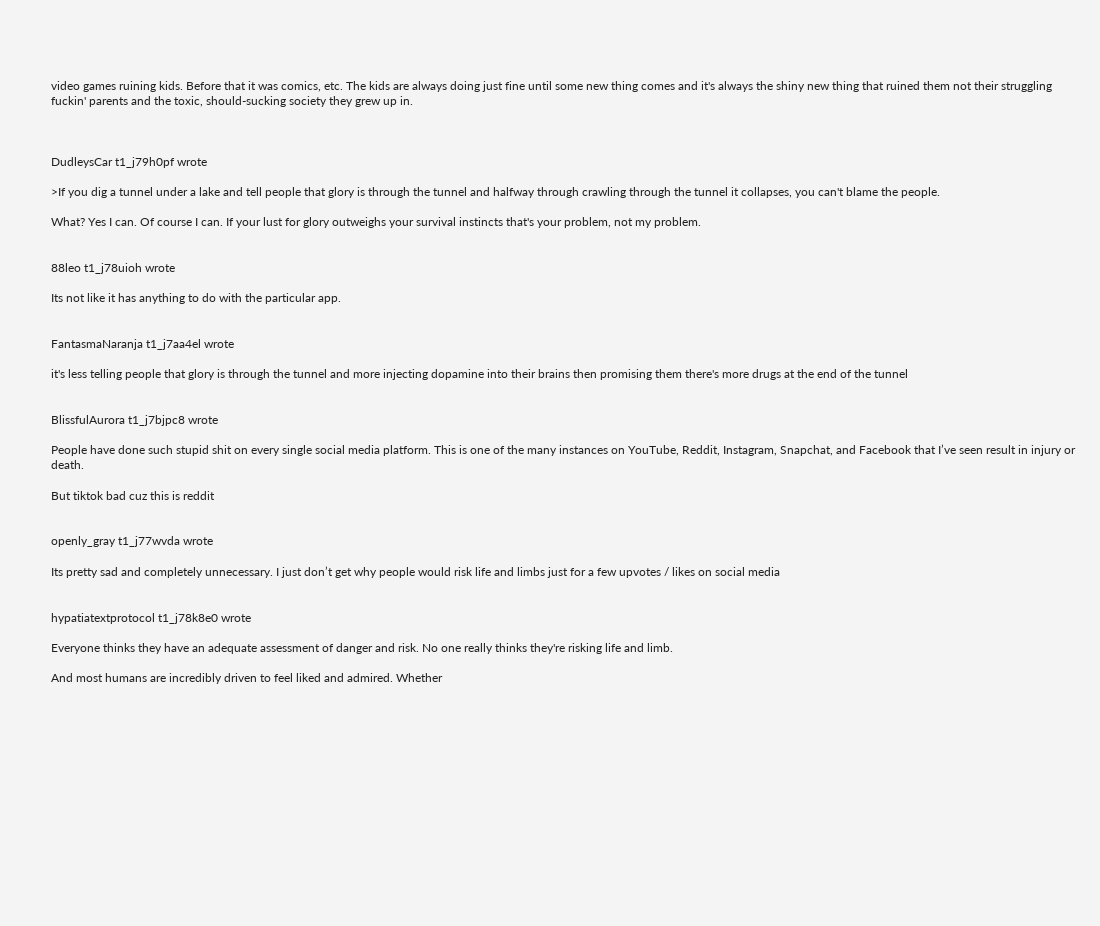video games ruining kids. Before that it was comics, etc. The kids are always doing just fine until some new thing comes and it's always the shiny new thing that ruined them not their struggling fuckin' parents and the toxic, should-sucking society they grew up in.



DudleysCar t1_j79h0pf wrote

>If you dig a tunnel under a lake and tell people that glory is through the tunnel and halfway through crawling through the tunnel it collapses, you can't blame the people.

What? Yes I can. Of course I can. If your lust for glory outweighs your survival instincts that's your problem, not my problem.


88leo t1_j78uioh wrote

Its not like it has anything to do with the particular app.


FantasmaNaranja t1_j7aa4el wrote

it's less telling people that glory is through the tunnel and more injecting dopamine into their brains then promising them there's more drugs at the end of the tunnel


BlissfulAurora t1_j7bjpc8 wrote

People have done such stupid shit on every single social media platform. This is one of the many instances on YouTube, Reddit, Instagram, Snapchat, and Facebook that I’ve seen result in injury or death.

But tiktok bad cuz this is reddit


openly_gray t1_j77wvda wrote

Its pretty sad and completely unnecessary. I just don’t get why people would risk life and limbs just for a few upvotes / likes on social media


hypatiatextprotocol t1_j78k8e0 wrote

Everyone thinks they have an adequate assessment of danger and risk. No one really thinks they're risking life and limb.

And most humans are incredibly driven to feel liked and admired. Whether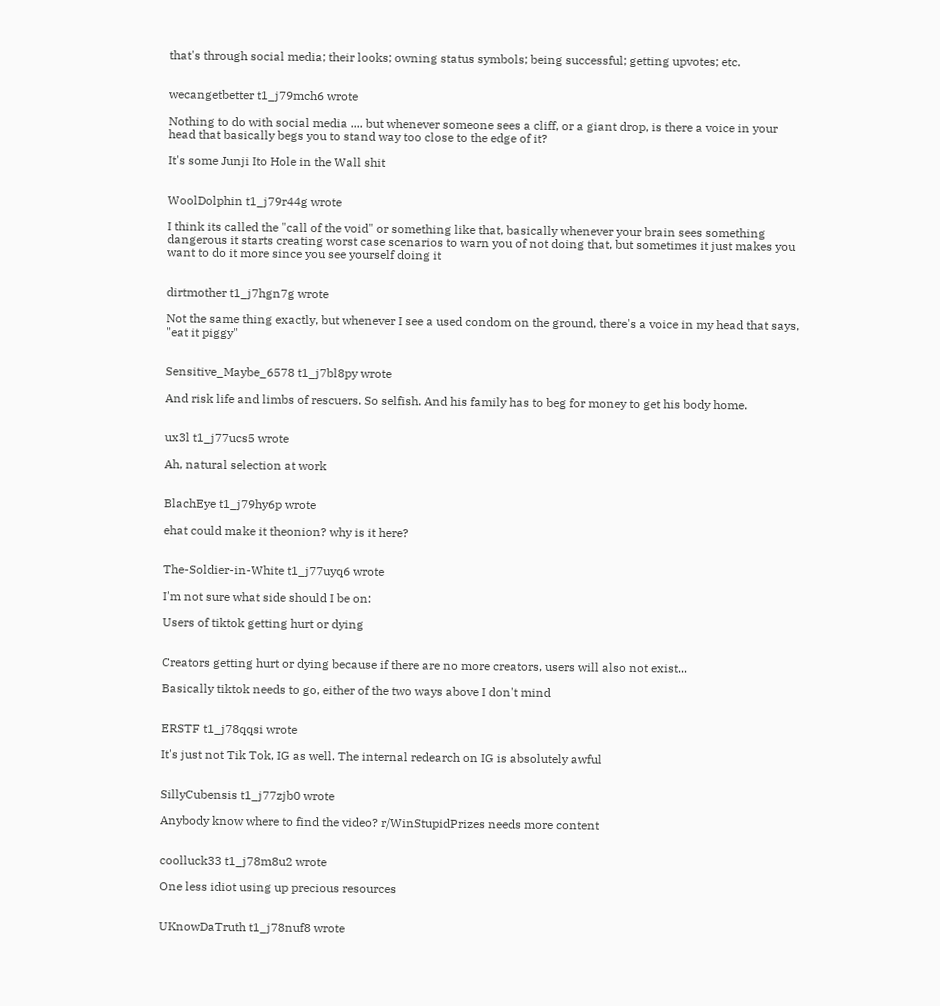that's through social media; their looks; owning status symbols; being successful; getting upvotes; etc.


wecangetbetter t1_j79mch6 wrote

Nothing to do with social media .... but whenever someone sees a cliff, or a giant drop, is there a voice in your head that basically begs you to stand way too close to the edge of it?

It's some Junji Ito Hole in the Wall shit


WoolDolphin t1_j79r44g wrote

I think its called the "call of the void" or something like that, basically whenever your brain sees something dangerous it starts creating worst case scenarios to warn you of not doing that, but sometimes it just makes you want to do it more since you see yourself doing it


dirtmother t1_j7hgn7g wrote

Not the same thing exactly, but whenever I see a used condom on the ground, there's a voice in my head that says, "eat it piggy"


Sensitive_Maybe_6578 t1_j7bl8py wrote

And risk life and limbs of rescuers. So selfish. And his family has to beg for money to get his body home.


ux3l t1_j77ucs5 wrote

Ah, natural selection at work


BlachEye t1_j79hy6p wrote

ehat could make it theonion? why is it here?


The-Soldier-in-White t1_j77uyq6 wrote

I'm not sure what side should I be on:

Users of tiktok getting hurt or dying


Creators getting hurt or dying because if there are no more creators, users will also not exist...

Basically tiktok needs to go, either of the two ways above I don't mind


ERSTF t1_j78qqsi wrote

It's just not Tik Tok, IG as well. The internal redearch on IG is absolutely awful


SillyCubensis t1_j77zjb0 wrote

Anybody know where to find the video? r/WinStupidPrizes needs more content


coolluck33 t1_j78m8u2 wrote

One less idiot using up precious resources


UKnowDaTruth t1_j78nuf8 wrote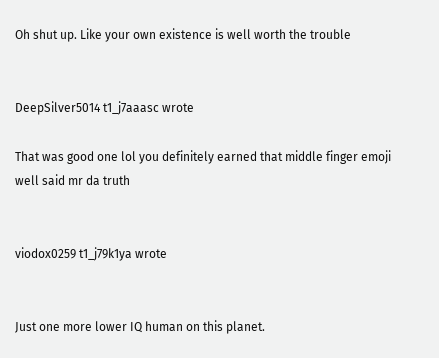Oh shut up. Like your own existence is well worth the trouble


DeepSilver5014 t1_j7aaasc wrote

That was good one lol you definitely earned that middle finger emoji well said mr da truth


viodox0259 t1_j79k1ya wrote


Just one more lower IQ human on this planet.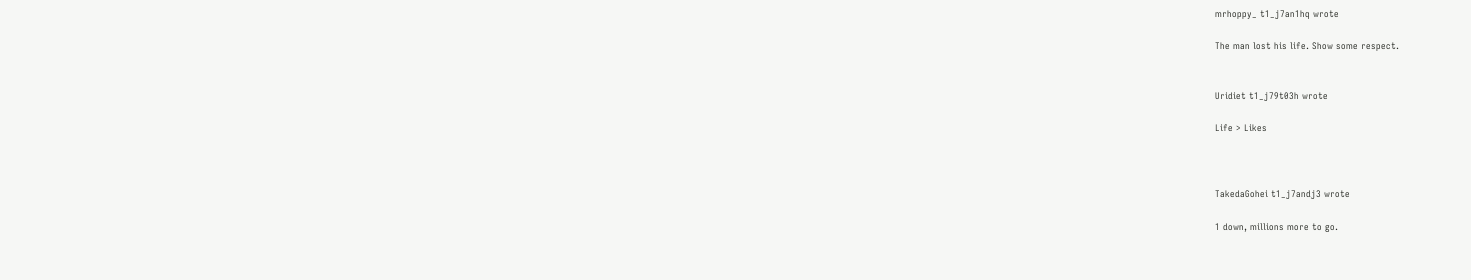mrhoppy_ t1_j7an1hq wrote

The man lost his life. Show some respect.


Uridiet t1_j79t03h wrote

Life > Likes



TakedaGohei t1_j7andj3 wrote

1 down, millions more to go.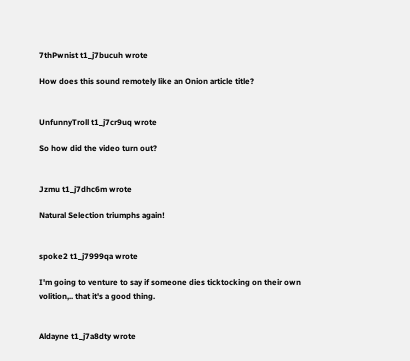7thPwnist t1_j7bucuh wrote

How does this sound remotely like an Onion article title?


UnfunnyTroll t1_j7cr9uq wrote

So how did the video turn out?


Jzmu t1_j7dhc6m wrote

Natural Selection triumphs again!


spoke2 t1_j7999qa wrote

I'm going to venture to say if someone dies ticktocking on their own volition,.. that it's a good thing.


Aldayne t1_j7a8dty wrote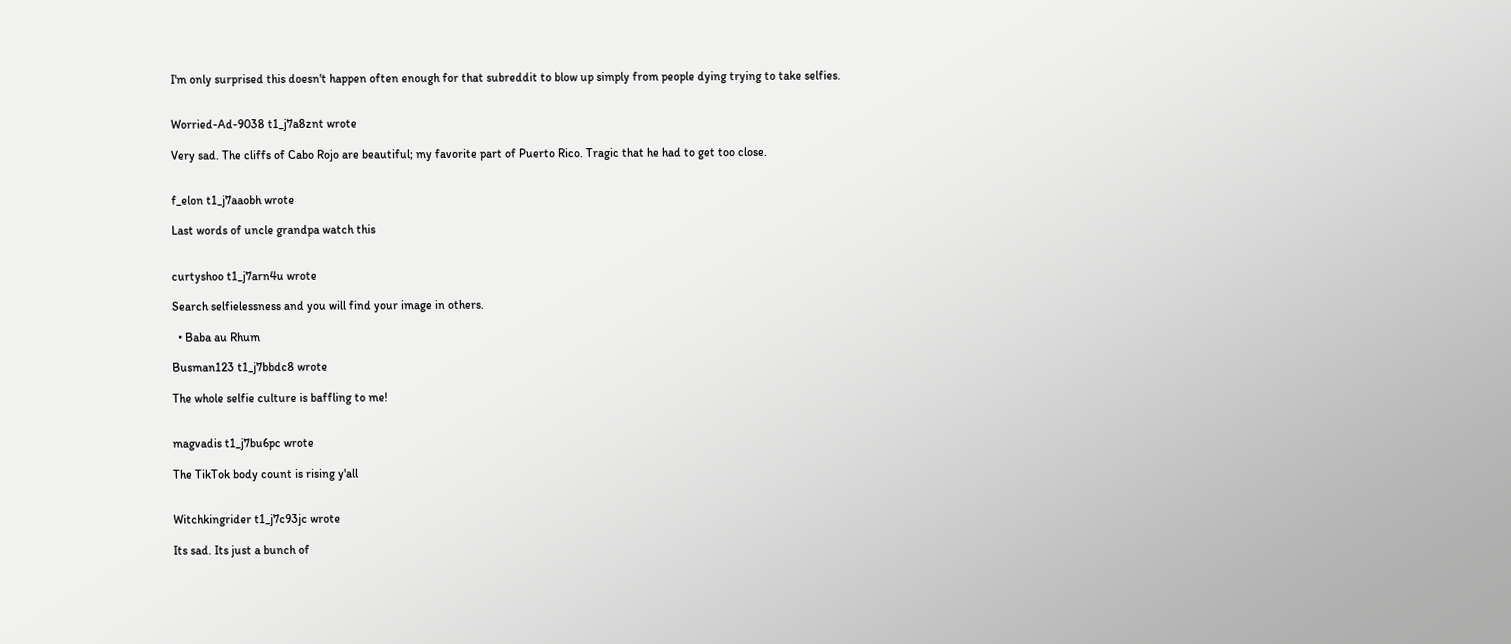I'm only surprised this doesn't happen often enough for that subreddit to blow up simply from people dying trying to take selfies.


Worried-Ad-9038 t1_j7a8znt wrote

Very sad. The cliffs of Cabo Rojo are beautiful; my favorite part of Puerto Rico. Tragic that he had to get too close.


f_elon t1_j7aaobh wrote

Last words of uncle grandpa watch this


curtyshoo t1_j7arn4u wrote

Search selfielessness and you will find your image in others.

  • Baba au Rhum

Busman123 t1_j7bbdc8 wrote

The whole selfie culture is baffling to me!


magvadis t1_j7bu6pc wrote

The TikTok body count is rising y'all


Witchkingrider t1_j7c93jc wrote

Its sad. Its just a bunch of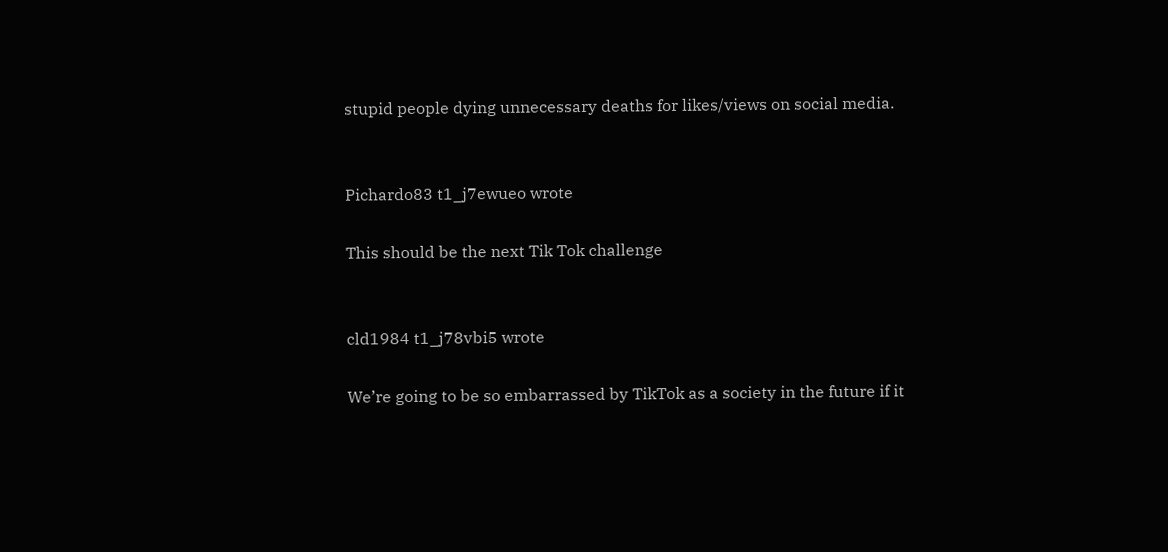stupid people dying unnecessary deaths for likes/views on social media.


Pichardo83 t1_j7ewueo wrote

This should be the next Tik Tok challenge


cld1984 t1_j78vbi5 wrote

We’re going to be so embarrassed by TikTok as a society in the future if it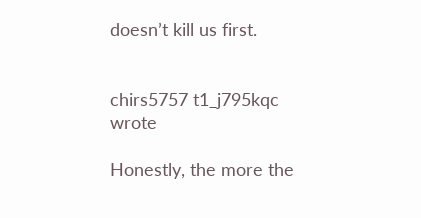doesn’t kill us first.


chirs5757 t1_j795kqc wrote

Honestly, the more the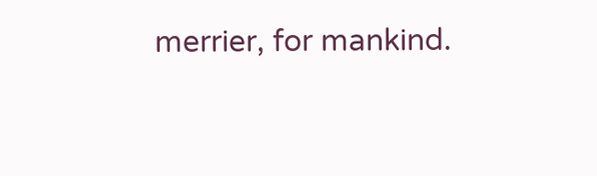merrier, for mankind.